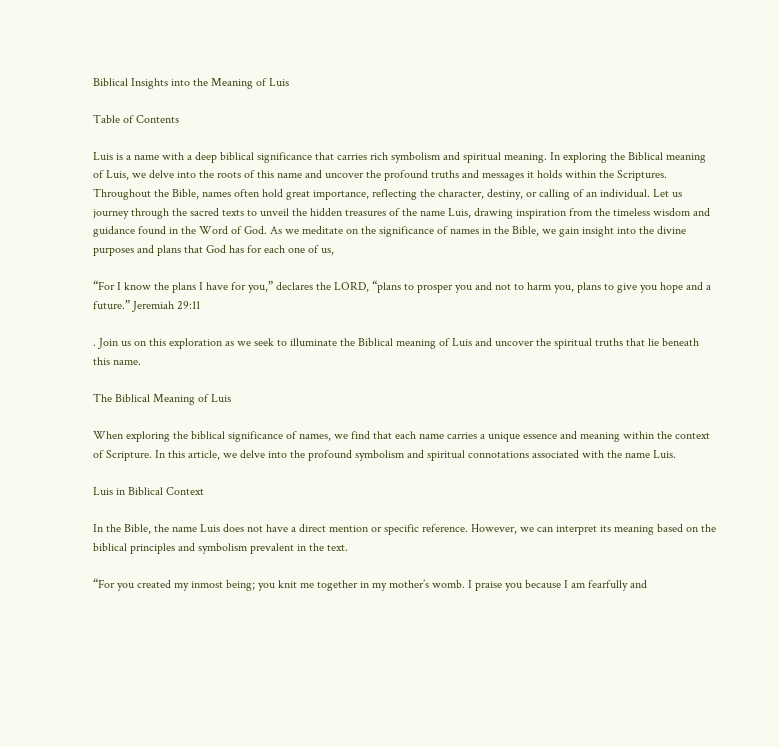Biblical Insights into the Meaning of Luis

Table of Contents

Luis is a name with a deep biblical significance that carries rich symbolism and spiritual meaning. In exploring the Biblical meaning of Luis, we delve into the roots of this name and uncover the profound truths and messages it holds within the Scriptures. Throughout the Bible, names often hold great importance, reflecting the character, destiny, or calling of an individual. Let us journey through the sacred texts to unveil the hidden treasures of the name Luis, drawing inspiration from the timeless wisdom and guidance found in the Word of God. As we meditate on the significance of names in the Bible, we gain insight into the divine purposes and plans that God has for each one of us,

“For I know the plans I have for you,” declares the LORD, “plans to prosper you and not to harm you, plans to give you hope and a future.” Jeremiah 29:11

. Join us on this exploration as we seek to illuminate the Biblical meaning of Luis and uncover the spiritual truths that lie beneath this name.

The Biblical Meaning of Luis

When exploring the biblical significance of names, we find that each name carries a unique essence and meaning within the context of Scripture. In this article, we delve into the profound symbolism and spiritual connotations associated with the name Luis.

Luis in Biblical Context

In the Bible, the name Luis does not have a direct mention or specific reference. However, we can interpret its meaning based on the biblical principles and symbolism prevalent in the text.

“For you created my inmost being; you knit me together in my mother’s womb. I praise you because I am fearfully and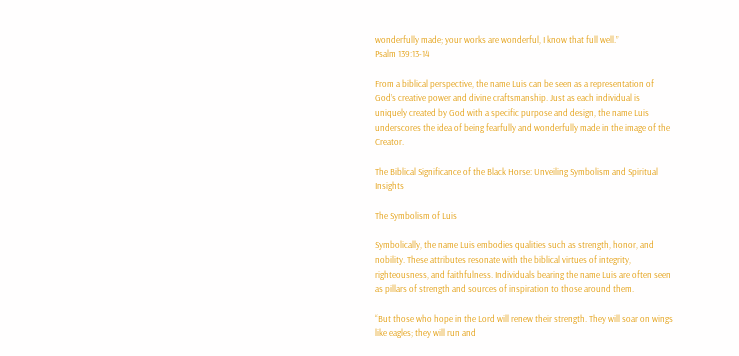wonderfully made; your works are wonderful, I know that full well.”
Psalm 139:13-14

From a biblical perspective, the name Luis can be seen as a representation of God’s creative power and divine craftsmanship. Just as each individual is uniquely created by God with a specific purpose and design, the name Luis underscores the idea of being fearfully and wonderfully made in the image of the Creator.

The Biblical Significance of the Black Horse: Unveiling Symbolism and Spiritual Insights

The Symbolism of Luis

Symbolically, the name Luis embodies qualities such as strength, honor, and nobility. These attributes resonate with the biblical virtues of integrity, righteousness, and faithfulness. Individuals bearing the name Luis are often seen as pillars of strength and sources of inspiration to those around them.

“But those who hope in the Lord will renew their strength. They will soar on wings like eagles; they will run and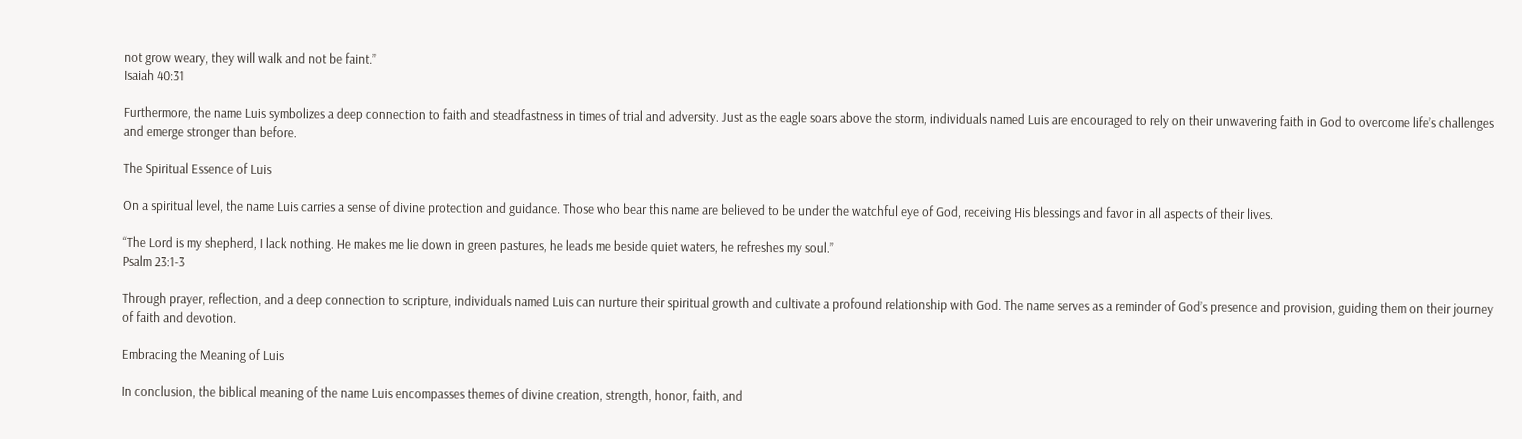not grow weary, they will walk and not be faint.”
Isaiah 40:31

Furthermore, the name Luis symbolizes a deep connection to faith and steadfastness in times of trial and adversity. Just as the eagle soars above the storm, individuals named Luis are encouraged to rely on their unwavering faith in God to overcome life’s challenges and emerge stronger than before.

The Spiritual Essence of Luis

On a spiritual level, the name Luis carries a sense of divine protection and guidance. Those who bear this name are believed to be under the watchful eye of God, receiving His blessings and favor in all aspects of their lives.

“The Lord is my shepherd, I lack nothing. He makes me lie down in green pastures, he leads me beside quiet waters, he refreshes my soul.”
Psalm 23:1-3

Through prayer, reflection, and a deep connection to scripture, individuals named Luis can nurture their spiritual growth and cultivate a profound relationship with God. The name serves as a reminder of God’s presence and provision, guiding them on their journey of faith and devotion.

Embracing the Meaning of Luis

In conclusion, the biblical meaning of the name Luis encompasses themes of divine creation, strength, honor, faith, and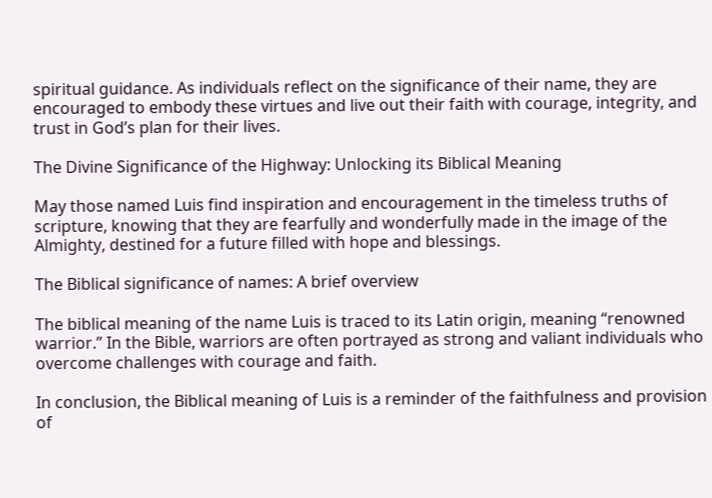spiritual guidance. As individuals reflect on the significance of their name, they are encouraged to embody these virtues and live out their faith with courage, integrity, and trust in God’s plan for their lives.

The Divine Significance of the Highway: Unlocking its Biblical Meaning

May those named Luis find inspiration and encouragement in the timeless truths of scripture, knowing that they are fearfully and wonderfully made in the image of the Almighty, destined for a future filled with hope and blessings.

The Biblical significance of names: A brief overview

The biblical meaning of the name Luis is traced to its Latin origin, meaning “renowned warrior.” In the Bible, warriors are often portrayed as strong and valiant individuals who overcome challenges with courage and faith.

In conclusion, the Biblical meaning of Luis is a reminder of the faithfulness and provision of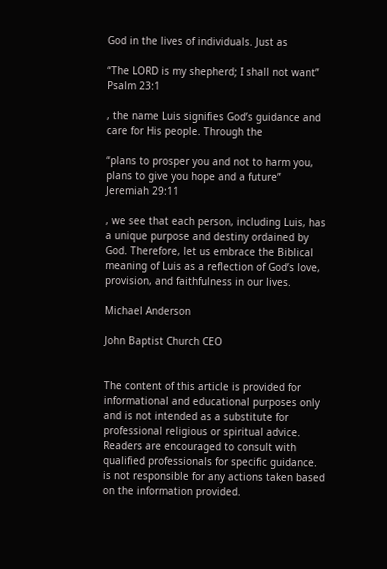God in the lives of individuals. Just as

“The LORD is my shepherd; I shall not want”
Psalm 23:1

, the name Luis signifies God’s guidance and care for His people. Through the

“plans to prosper you and not to harm you, plans to give you hope and a future”
Jeremiah 29:11

, we see that each person, including Luis, has a unique purpose and destiny ordained by God. Therefore, let us embrace the Biblical meaning of Luis as a reflection of God’s love, provision, and faithfulness in our lives.

Michael Anderson

John Baptist Church CEO


The content of this article is provided for informational and educational purposes only and is not intended as a substitute for professional religious or spiritual advice. Readers are encouraged to consult with qualified professionals for specific guidance. is not responsible for any actions taken based on the information provided.